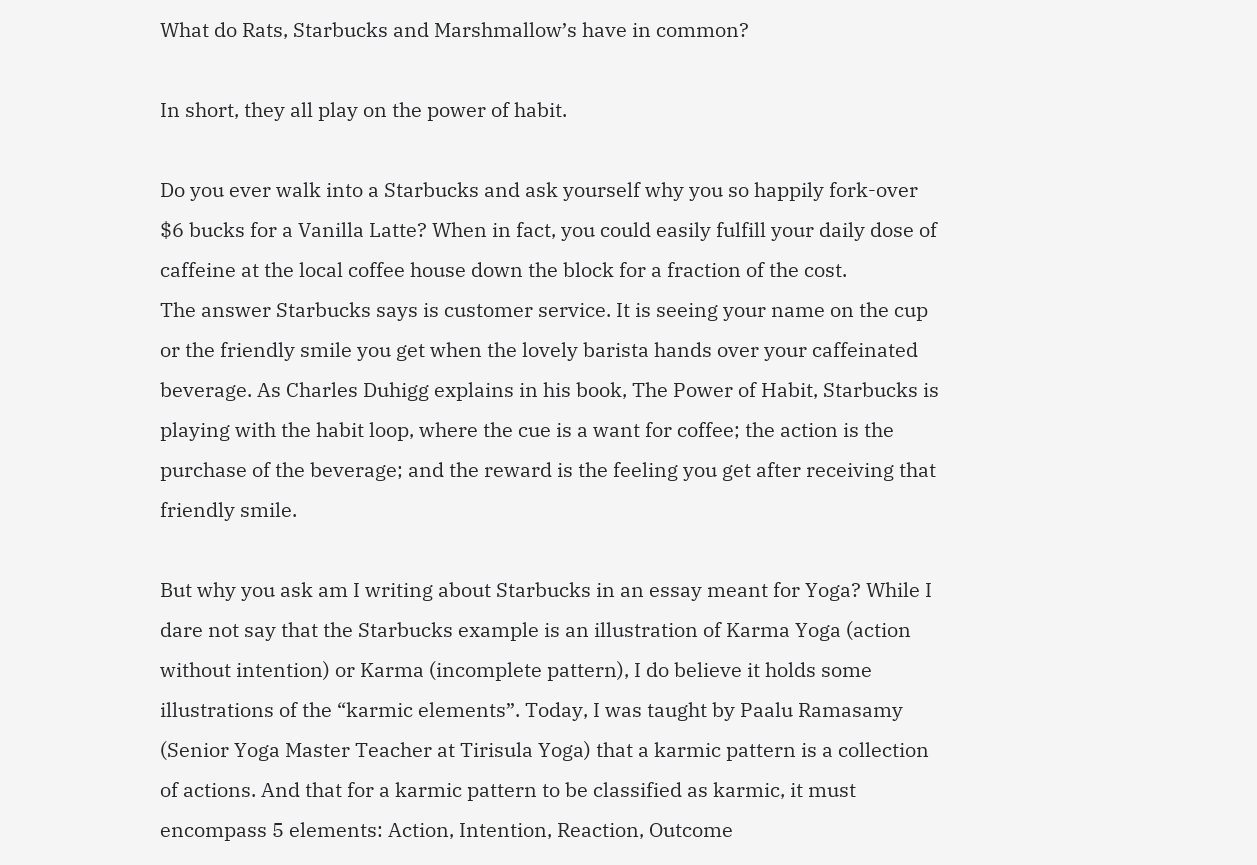What do Rats, Starbucks and Marshmallow’s have in common?

In short, they all play on the power of habit.

Do you ever walk into a Starbucks and ask yourself why you so happily fork-over $6 bucks for a Vanilla Latte? When in fact, you could easily fulfill your daily dose of caffeine at the local coffee house down the block for a fraction of the cost.
The answer Starbucks says is customer service. It is seeing your name on the cup or the friendly smile you get when the lovely barista hands over your caffeinated beverage. As Charles Duhigg explains in his book, The Power of Habit, Starbucks is playing with the habit loop, where the cue is a want for coffee; the action is the purchase of the beverage; and the reward is the feeling you get after receiving that friendly smile.

But why you ask am I writing about Starbucks in an essay meant for Yoga? While I dare not say that the Starbucks example is an illustration of Karma Yoga (action without intention) or Karma (incomplete pattern), I do believe it holds some illustrations of the “karmic elements”. Today, I was taught by Paalu Ramasamy (Senior Yoga Master Teacher at Tirisula Yoga) that a karmic pattern is a collection of actions. And that for a karmic pattern to be classified as karmic, it must encompass 5 elements: Action, Intention, Reaction, Outcome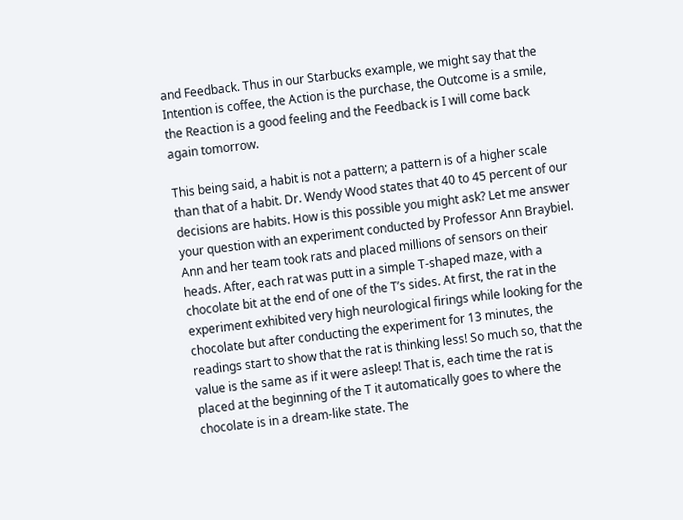and Feedback. Thus in our Starbucks example, we might say that the Intention is coffee, the Action is the purchase, the Outcome is a smile, the Reaction is a good feeling and the Feedback is I will come back again tomorrow.

This being said, a habit is not a pattern; a pattern is of a higher scale than that of a habit. Dr. Wendy Wood states that 40 to 45 percent of our decisions are habits. How is this possible you might ask? Let me answer your question with an experiment conducted by Professor Ann Braybiel. Ann and her team took rats and placed millions of sensors on their heads. After, each rat was putt in a simple T-shaped maze, with a chocolate bit at the end of one of the T’s sides. At first, the rat in the experiment exhibited very high neurological firings while looking for the chocolate but after conducting the experiment for 13 minutes, the readings start to show that the rat is thinking less! So much so, that the value is the same as if it were asleep! That is, each time the rat is placed at the beginning of the T it automatically goes to where the chocolate is in a dream-like state. The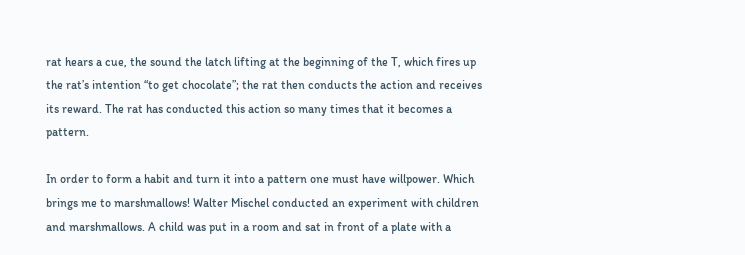rat hears a cue, the sound the latch lifting at the beginning of the T, which fires up the rat’s intention “to get chocolate”; the rat then conducts the action and receives its reward. The rat has conducted this action so many times that it becomes a pattern.

In order to form a habit and turn it into a pattern one must have willpower. Which brings me to marshmallows! Walter Mischel conducted an experiment with children and marshmallows. A child was put in a room and sat in front of a plate with a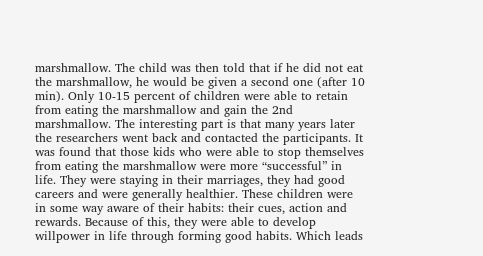marshmallow. The child was then told that if he did not eat the marshmallow, he would be given a second one (after 10 min). Only 10-15 percent of children were able to retain from eating the marshmallow and gain the 2nd marshmallow. The interesting part is that many years later the researchers went back and contacted the participants. It was found that those kids who were able to stop themselves from eating the marshmallow were more “successful” in life. They were staying in their marriages, they had good careers and were generally healthier. These children were in some way aware of their habits: their cues, action and rewards. Because of this, they were able to develop willpower in life through forming good habits. Which leads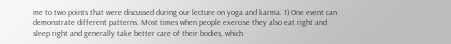me to two points that were discussed during our lecture on yoga and karma. 1) One event can demonstrate different patterns. Most times when people exercise they also eat right and sleep right and generally take better care of their bodies, which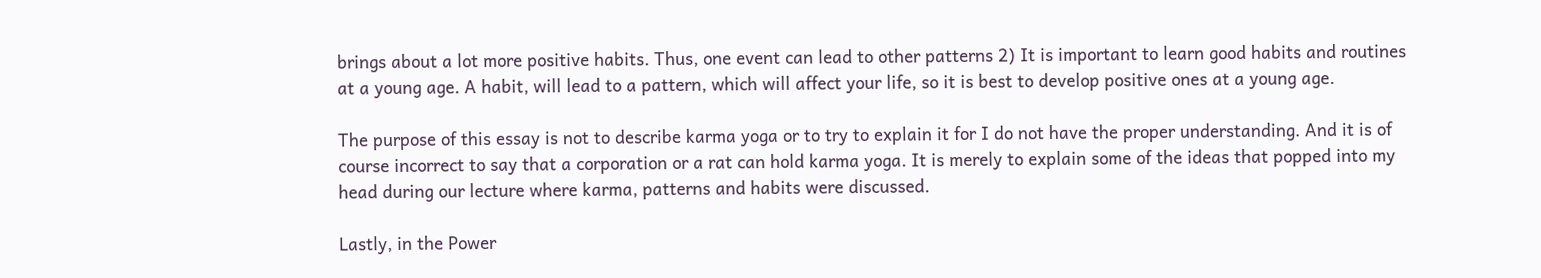brings about a lot more positive habits. Thus, one event can lead to other patterns 2) It is important to learn good habits and routines at a young age. A habit, will lead to a pattern, which will affect your life, so it is best to develop positive ones at a young age.

The purpose of this essay is not to describe karma yoga or to try to explain it for I do not have the proper understanding. And it is of course incorrect to say that a corporation or a rat can hold karma yoga. It is merely to explain some of the ideas that popped into my head during our lecture where karma, patterns and habits were discussed.

Lastly, in the Power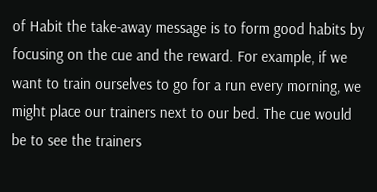of Habit the take-away message is to form good habits by focusing on the cue and the reward. For example, if we want to train ourselves to go for a run every morning, we might place our trainers next to our bed. The cue would be to see the trainers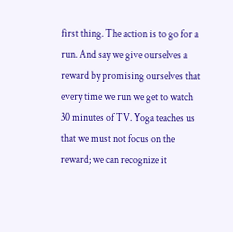first thing. The action is to go for a run. And say we give ourselves a reward by promising ourselves that every time we run we get to watch 30 minutes of TV. Yoga teaches us that we must not focus on the reward; we can recognize it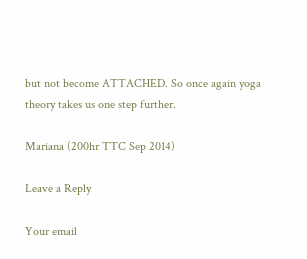but not become ATTACHED. So once again yoga theory takes us one step further.

Mariana (200hr TTC Sep 2014)

Leave a Reply

Your email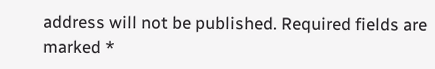address will not be published. Required fields are marked *